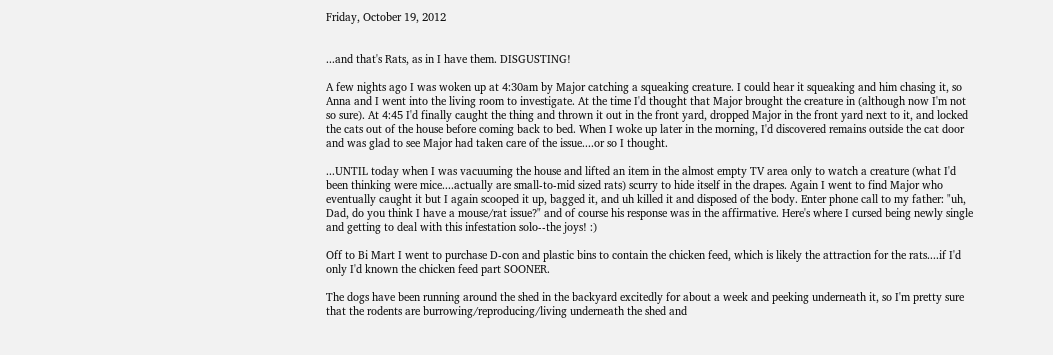Friday, October 19, 2012


...and that's Rats, as in I have them. DISGUSTING!

A few nights ago I was woken up at 4:30am by Major catching a squeaking creature. I could hear it squeaking and him chasing it, so Anna and I went into the living room to investigate. At the time I'd thought that Major brought the creature in (although now I'm not so sure). At 4:45 I'd finally caught the thing and thrown it out in the front yard, dropped Major in the front yard next to it, and locked the cats out of the house before coming back to bed. When I woke up later in the morning, I'd discovered remains outside the cat door and was glad to see Major had taken care of the issue....or so I thought.

...UNTIL today when I was vacuuming the house and lifted an item in the almost empty TV area only to watch a creature (what I'd been thinking were mice....actually are small-to-mid sized rats) scurry to hide itself in the drapes. Again I went to find Major who eventually caught it but I again scooped it up, bagged it, and uh killed it and disposed of the body. Enter phone call to my father: "uh, Dad, do you think I have a mouse/rat issue?" and of course his response was in the affirmative. Here's where I cursed being newly single and getting to deal with this infestation solo--the joys! :)

Off to Bi Mart I went to purchase D-con and plastic bins to contain the chicken feed, which is likely the attraction for the rats....if I'd only I'd known the chicken feed part SOONER.

The dogs have been running around the shed in the backyard excitedly for about a week and peeking underneath it, so I'm pretty sure that the rodents are burrowing/reproducing/living underneath the shed and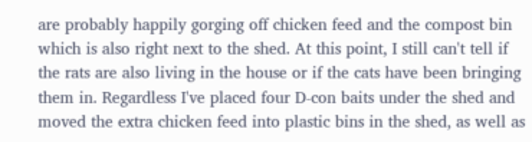are probably happily gorging off chicken feed and the compost bin which is also right next to the shed. At this point, I still can't tell if the rats are also living in the house or if the cats have been bringing them in. Regardless I've placed four D-con baits under the shed and moved the extra chicken feed into plastic bins in the shed, as well as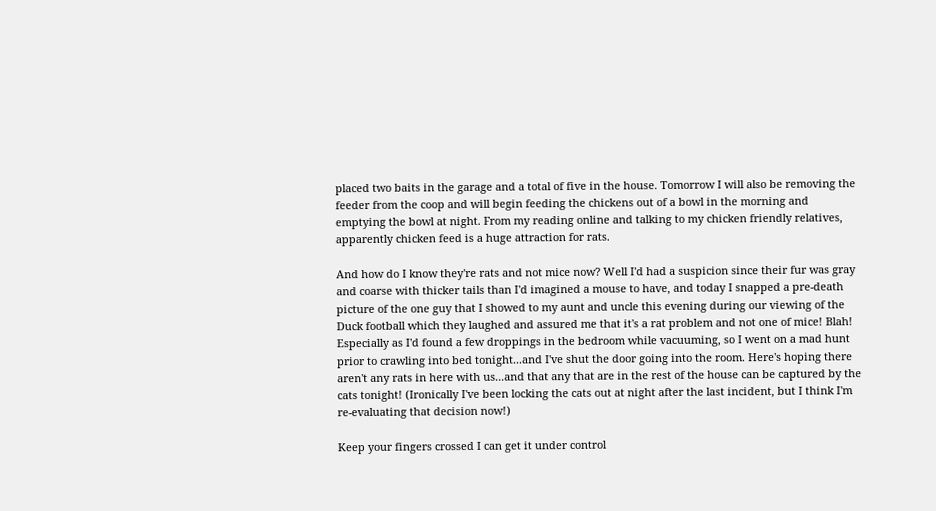placed two baits in the garage and a total of five in the house. Tomorrow I will also be removing the feeder from the coop and will begin feeding the chickens out of a bowl in the morning and emptying the bowl at night. From my reading online and talking to my chicken friendly relatives, apparently chicken feed is a huge attraction for rats.

And how do I know they're rats and not mice now? Well I'd had a suspicion since their fur was gray and coarse with thicker tails than I'd imagined a mouse to have, and today I snapped a pre-death picture of the one guy that I showed to my aunt and uncle this evening during our viewing of the Duck football which they laughed and assured me that it's a rat problem and not one of mice! Blah! Especially as I'd found a few droppings in the bedroom while vacuuming, so I went on a mad hunt prior to crawling into bed tonight...and I've shut the door going into the room. Here's hoping there aren't any rats in here with us...and that any that are in the rest of the house can be captured by the cats tonight! (Ironically I've been locking the cats out at night after the last incident, but I think I'm re-evaluating that decision now!)

Keep your fingers crossed I can get it under control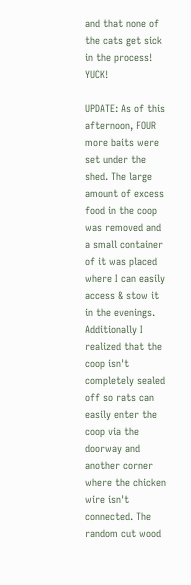and that none of the cats get sick in the process! YUCK!

UPDATE: As of this afternoon, FOUR more baits were set under the shed. The large amount of excess food in the coop was removed and a small container of it was placed where I can easily access & stow it in the evenings. Additionally I realized that the coop isn't completely sealed off so rats can easily enter the coop via the doorway and another corner where the chicken wire isn't connected. The random cut wood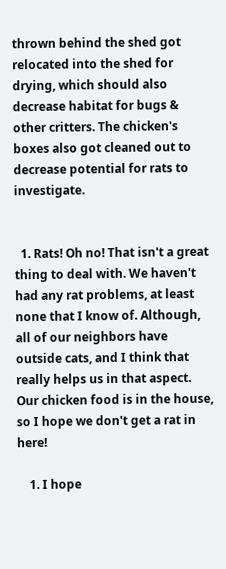thrown behind the shed got relocated into the shed for drying, which should also decrease habitat for bugs & other critters. The chicken's boxes also got cleaned out to decrease potential for rats to investigate.


  1. Rats! Oh no! That isn't a great thing to deal with. We haven't had any rat problems, at least none that I know of. Although, all of our neighbors have outside cats, and I think that really helps us in that aspect. Our chicken food is in the house, so I hope we don't get a rat in here!

    1. I hope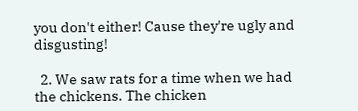you don't either! Cause they're ugly and disgusting!

  2. We saw rats for a time when we had the chickens. The chicken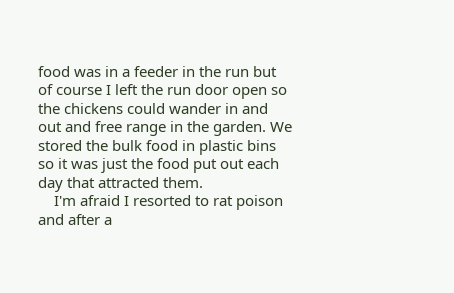food was in a feeder in the run but of course I left the run door open so the chickens could wander in and out and free range in the garden. We stored the bulk food in plastic bins so it was just the food put out each day that attracted them.
    I'm afraid I resorted to rat poison and after a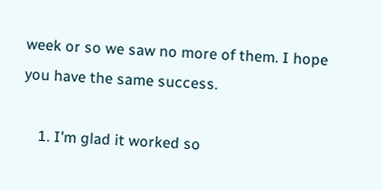week or so we saw no more of them. I hope you have the same success.

    1. I'm glad it worked so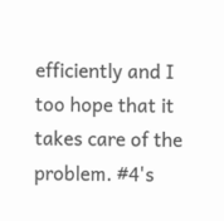efficiently and I too hope that it takes care of the problem. #4's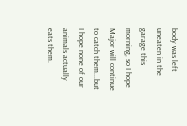body was left uneaten in the garage this morning, so I hope Major will continue to catch them...but I hope none of our animals actually eats them.